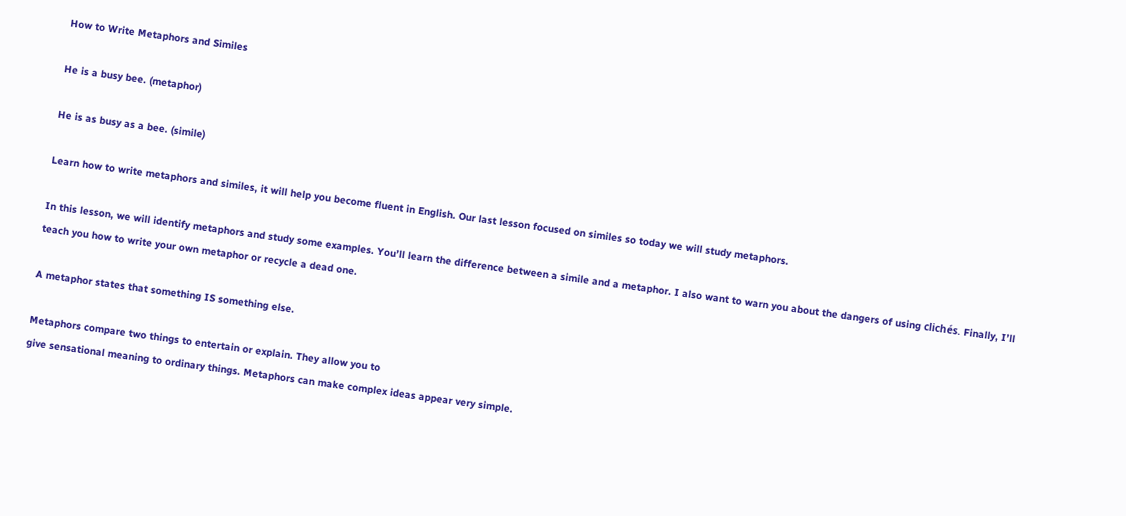How to Write Metaphors and Similes

He is a busy bee. (metaphor)

He is as busy as a bee. (simile)

Learn how to write metaphors and similes, it will help you become fluent in English. Our last lesson focused on similes so today we will study metaphors.

In this lesson, we will identify metaphors and study some examples. You’ll learn the difference between a simile and a metaphor. I also want to warn you about the dangers of using clichés. Finally, I’ll teach you how to write your own metaphor or recycle a dead one.

A metaphor states that something IS something else.

Metaphors compare two things to entertain or explain. They allow you to
give sensational meaning to ordinary things. Metaphors can make complex ideas appear very simple.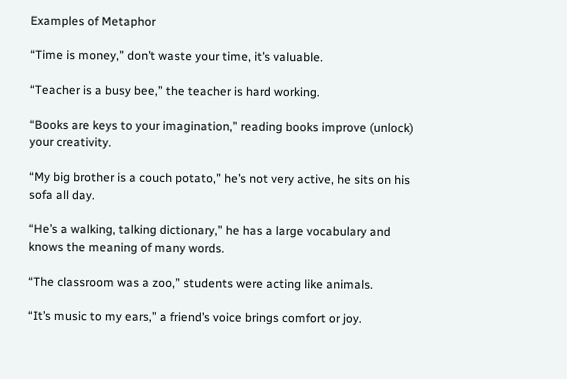Examples of Metaphor

“Time is money,” don’t waste your time, it’s valuable.

“Teacher is a busy bee,” the teacher is hard working.

“Books are keys to your imagination,” reading books improve (unlock) your creativity.

“My big brother is a couch potato,” he’s not very active, he sits on his sofa all day.

“He’s a walking, talking dictionary,” he has a large vocabulary and knows the meaning of many words.

“The classroom was a zoo,” students were acting like animals.

“It’s music to my ears,” a friend’s voice brings comfort or joy.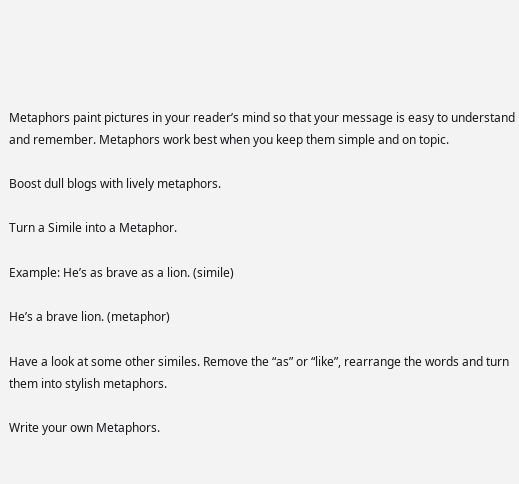Metaphors paint pictures in your reader’s mind so that your message is easy to understand and remember. Metaphors work best when you keep them simple and on topic.

Boost dull blogs with lively metaphors.

Turn a Simile into a Metaphor.

Example: He’s as brave as a lion. (simile)

He’s a brave lion. (metaphor)

Have a look at some other similes. Remove the “as” or “like”, rearrange the words and turn them into stylish metaphors.

Write your own Metaphors.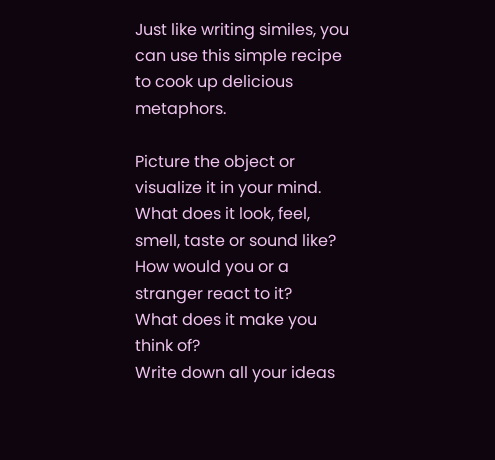Just like writing similes, you can use this simple recipe to cook up delicious metaphors.

Picture the object or visualize it in your mind.
What does it look, feel, smell, taste or sound like?
How would you or a stranger react to it?
What does it make you think of?
Write down all your ideas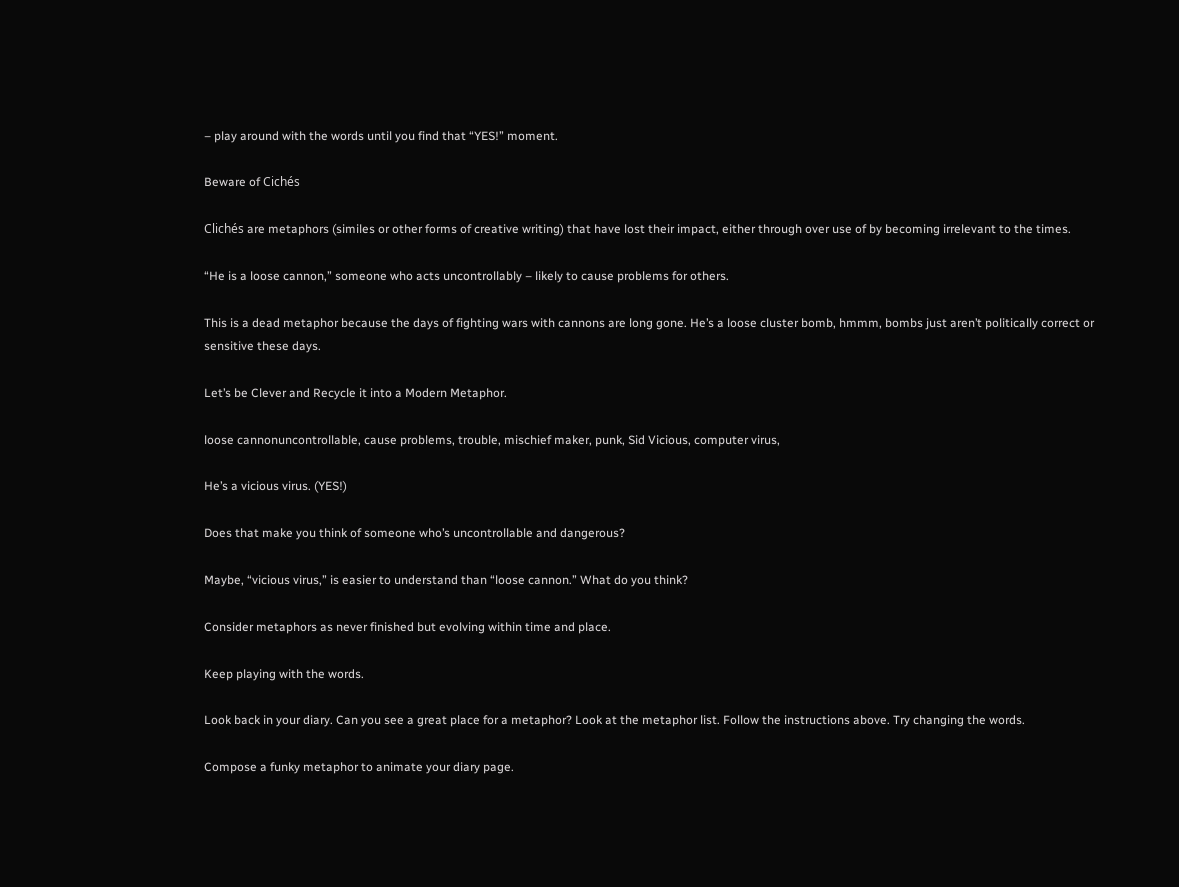– play around with the words until you find that “YES!” moment.

Beware of Cichés

Clichés are metaphors (similes or other forms of creative writing) that have lost their impact, either through over use of by becoming irrelevant to the times.

“He is a loose cannon,” someone who acts uncontrollably – likely to cause problems for others.

This is a dead metaphor because the days of fighting wars with cannons are long gone. He’s a loose cluster bomb, hmmm, bombs just aren’t politically correct or sensitive these days.

Let’s be Clever and Recycle it into a Modern Metaphor.

loose cannonuncontrollable, cause problems, trouble, mischief maker, punk, Sid Vicious, computer virus,

He’s a vicious virus. (YES!)

Does that make you think of someone who’s uncontrollable and dangerous?

Maybe, “vicious virus,” is easier to understand than “loose cannon.” What do you think?

Consider metaphors as never finished but evolving within time and place.

Keep playing with the words.

Look back in your diary. Can you see a great place for a metaphor? Look at the metaphor list. Follow the instructions above. Try changing the words.

Compose a funky metaphor to animate your diary page.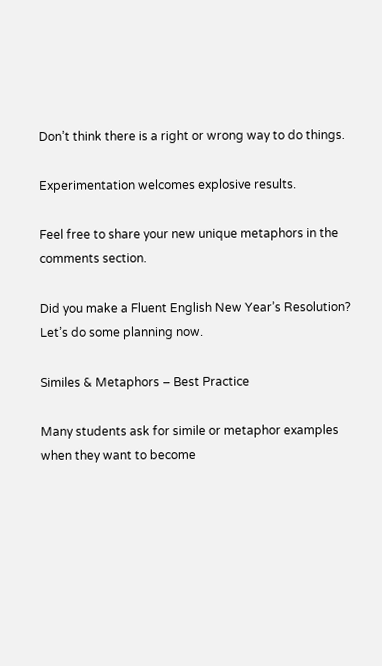Don’t think there is a right or wrong way to do things.

Experimentation welcomes explosive results.

Feel free to share your new unique metaphors in the comments section.

Did you make a Fluent English New Year’s Resolution? Let’s do some planning now.

Similes & Metaphors – Best Practice

Many students ask for simile or metaphor examples when they want to become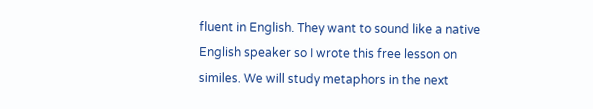fluent in English. They want to sound like a native English speaker so I wrote this free lesson on similes. We will study metaphors in the next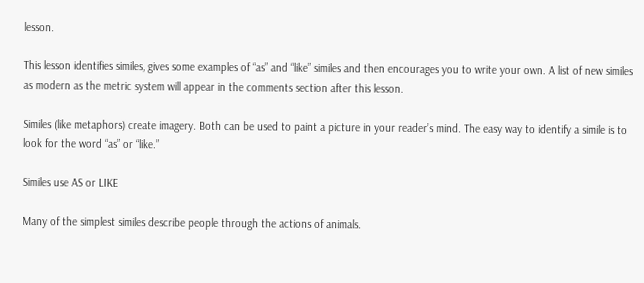lesson.

This lesson identifies similes, gives some examples of “as” and “like” similes and then encourages you to write your own. A list of new similes as modern as the metric system will appear in the comments section after this lesson.

Similes (like metaphors) create imagery. Both can be used to paint a picture in your reader’s mind. The easy way to identify a simile is to look for the word “as” or “like.”

Similes use AS or LIKE

Many of the simplest similes describe people through the actions of animals.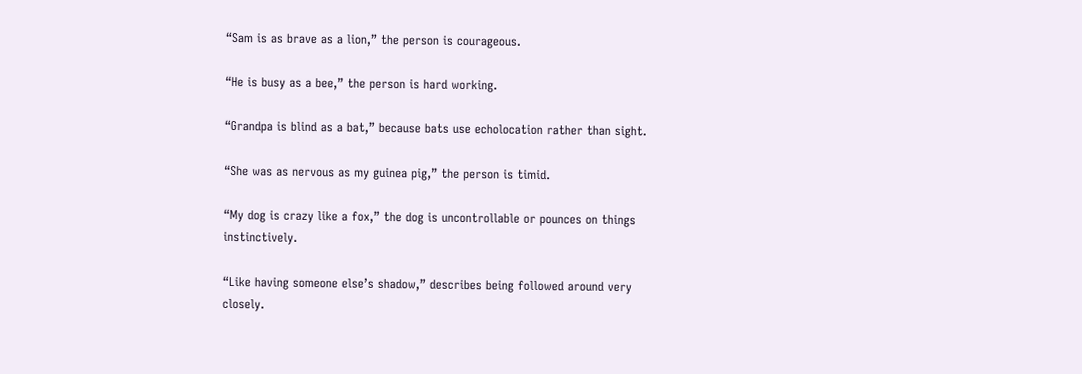“Sam is as brave as a lion,” the person is courageous.

“He is busy as a bee,” the person is hard working.

“Grandpa is blind as a bat,” because bats use echolocation rather than sight.

“She was as nervous as my guinea pig,” the person is timid.

“My dog is crazy like a fox,” the dog is uncontrollable or pounces on things instinctively.

“Like having someone else’s shadow,” describes being followed around very closely.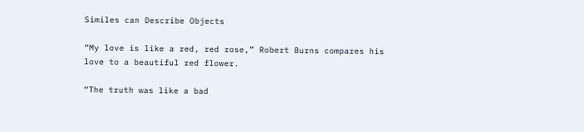Similes can Describe Objects

“My love is like a red, red rose,” Robert Burns compares his love to a beautiful red flower.

“The truth was like a bad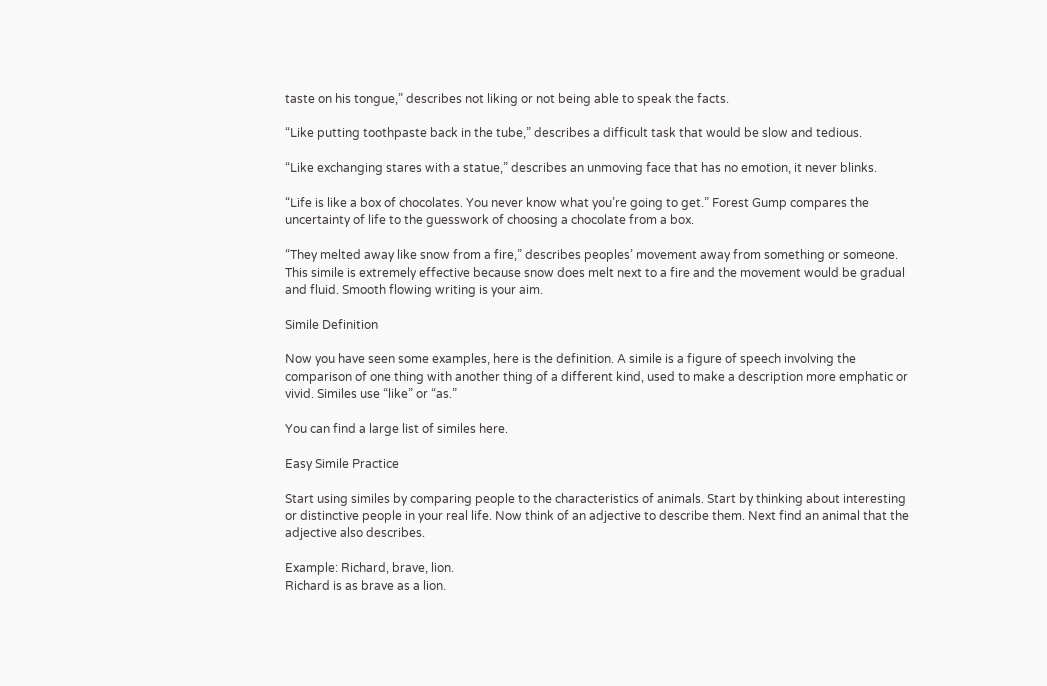taste on his tongue,” describes not liking or not being able to speak the facts.

“Like putting toothpaste back in the tube,” describes a difficult task that would be slow and tedious.

“Like exchanging stares with a statue,” describes an unmoving face that has no emotion, it never blinks.

“Life is like a box of chocolates. You never know what you’re going to get.” Forest Gump compares the uncertainty of life to the guesswork of choosing a chocolate from a box.

“They melted away like snow from a fire,” describes peoples’ movement away from something or someone. This simile is extremely effective because snow does melt next to a fire and the movement would be gradual and fluid. Smooth flowing writing is your aim.

Simile Definition

Now you have seen some examples, here is the definition. A simile is a figure of speech involving the comparison of one thing with another thing of a different kind, used to make a description more emphatic or vivid. Similes use “like” or “as.”

You can find a large list of similes here.

Easy Simile Practice

Start using similes by comparing people to the characteristics of animals. Start by thinking about interesting or distinctive people in your real life. Now think of an adjective to describe them. Next find an animal that the adjective also describes.

Example: Richard, brave, lion.
Richard is as brave as a lion.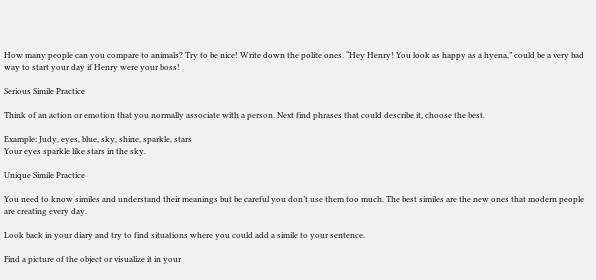How many people can you compare to animals? Try to be nice! Write down the polite ones. “Hey Henry! You look as happy as a hyena,” could be a very bad way to start your day if Henry were your boss!

Serious Simile Practice

Think of an action or emotion that you normally associate with a person. Next find phrases that could describe it, choose the best.

Example: Judy, eyes, blue, sky, shine, sparkle, stars
Your eyes sparkle like stars in the sky.

Unique Simile Practice

You need to know similes and understand their meanings but be careful you don’t use them too much. The best similes are the new ones that modern people are creating every day.

Look back in your diary and try to find situations where you could add a simile to your sentence.

Find a picture of the object or visualize it in your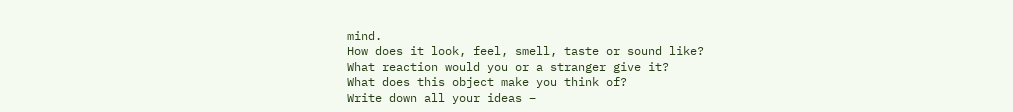mind.
How does it look, feel, smell, taste or sound like?
What reaction would you or a stranger give it?
What does this object make you think of?
Write down all your ideas –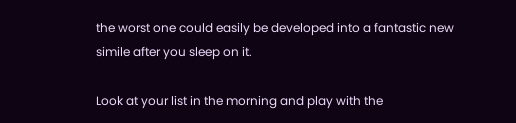the worst one could easily be developed into a fantastic new simile after you sleep on it.

Look at your list in the morning and play with the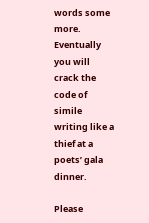words some more. Eventually you will crack the code of simile writing like a thief at a poets’ gala dinner.

Please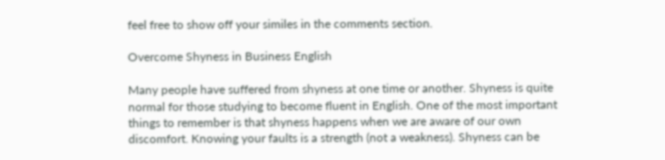feel free to show off your similes in the comments section.

Overcome Shyness in Business English

Many people have suffered from shyness at one time or another. Shyness is quite normal for those studying to become fluent in English. One of the most important things to remember is that shyness happens when we are aware of our own discomfort. Knowing your faults is a strength (not a weakness). Shyness can be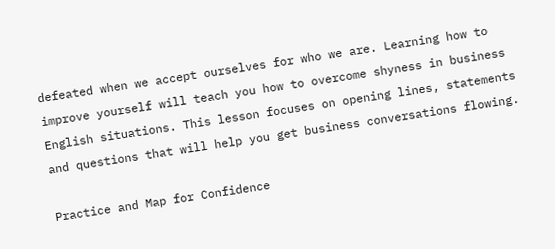defeated when we accept ourselves for who we are. Learning how to improve yourself will teach you how to overcome shyness in business English situations. This lesson focuses on opening lines, statements and questions that will help you get business conversations flowing.

Practice and Map for Confidence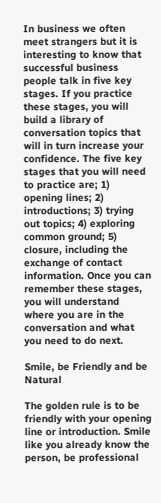In business we often meet strangers but it is interesting to know that successful business people talk in five key stages. If you practice these stages, you will build a library of conversation topics that will in turn increase your confidence. The five key stages that you will need to practice are; 1) opening lines; 2) introductions; 3) trying out topics; 4) exploring common ground; 5) closure, including the exchange of contact information. Once you can remember these stages, you will understand where you are in the conversation and what you need to do next.

Smile, be Friendly and be Natural

The golden rule is to be friendly with your opening line or introduction. Smile like you already know the person, be professional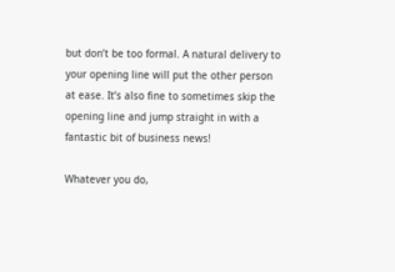but don’t be too formal. A natural delivery to your opening line will put the other person at ease. It’s also fine to sometimes skip the opening line and jump straight in with a fantastic bit of business news!

Whatever you do,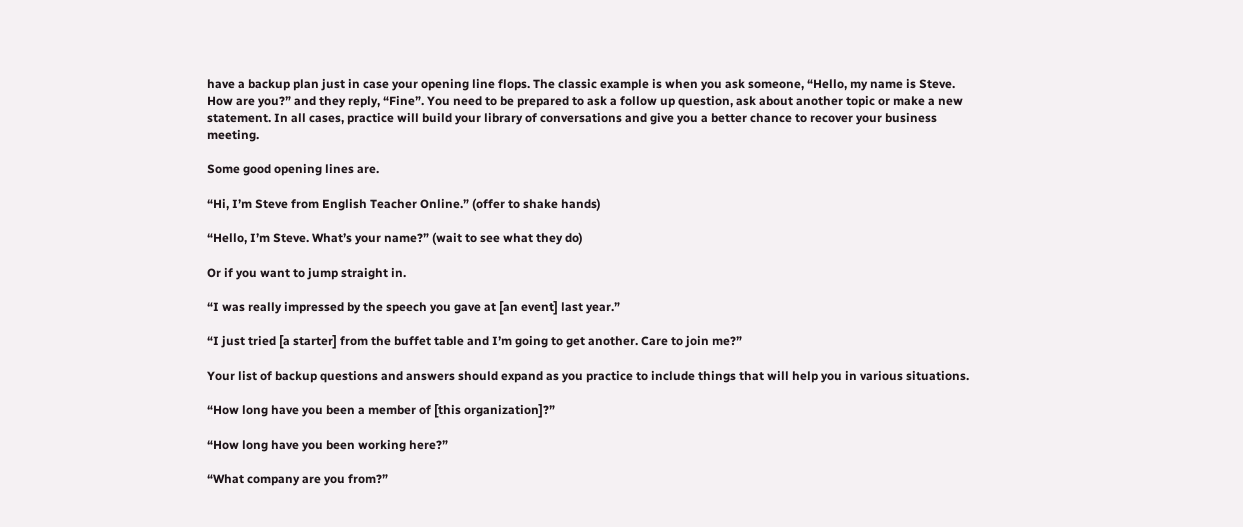have a backup plan just in case your opening line flops. The classic example is when you ask someone, “Hello, my name is Steve. How are you?” and they reply, “Fine”. You need to be prepared to ask a follow up question, ask about another topic or make a new statement. In all cases, practice will build your library of conversations and give you a better chance to recover your business meeting.

Some good opening lines are.

“Hi, I’m Steve from English Teacher Online.” (offer to shake hands)

“Hello, I’m Steve. What’s your name?” (wait to see what they do)

Or if you want to jump straight in.

“I was really impressed by the speech you gave at [an event] last year.”

“I just tried [a starter] from the buffet table and I’m going to get another. Care to join me?”

Your list of backup questions and answers should expand as you practice to include things that will help you in various situations.

“How long have you been a member of [this organization]?”

“How long have you been working here?”

“What company are you from?”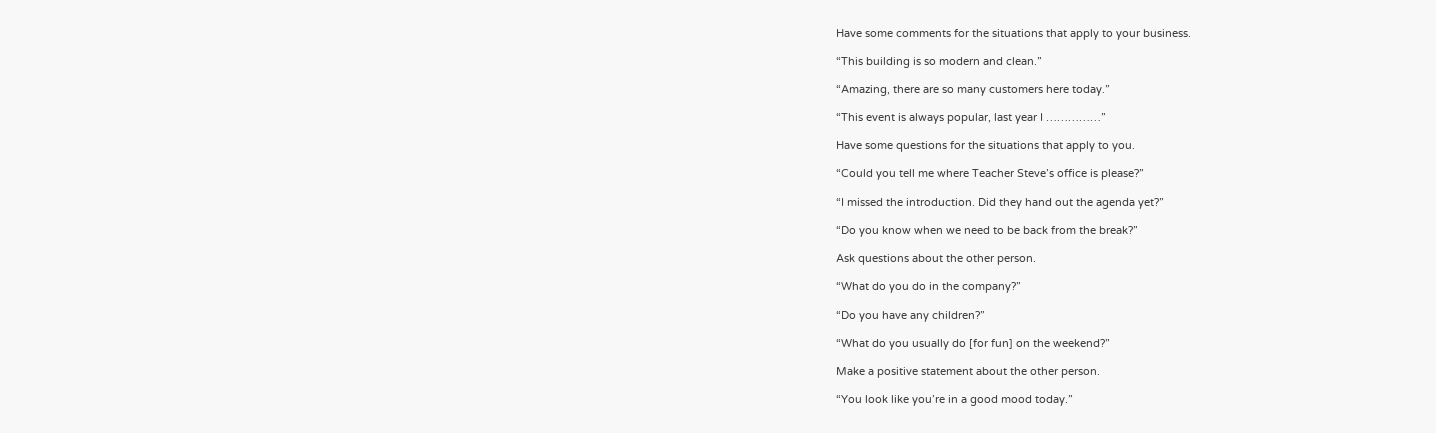Have some comments for the situations that apply to your business.

“This building is so modern and clean.”

“Amazing, there are so many customers here today.”

“This event is always popular, last year I ……………”

Have some questions for the situations that apply to you.

“Could you tell me where Teacher Steve’s office is please?”

“I missed the introduction. Did they hand out the agenda yet?”

“Do you know when we need to be back from the break?”

Ask questions about the other person.

“What do you do in the company?”

“Do you have any children?”

“What do you usually do [for fun] on the weekend?”

Make a positive statement about the other person.

“You look like you’re in a good mood today.”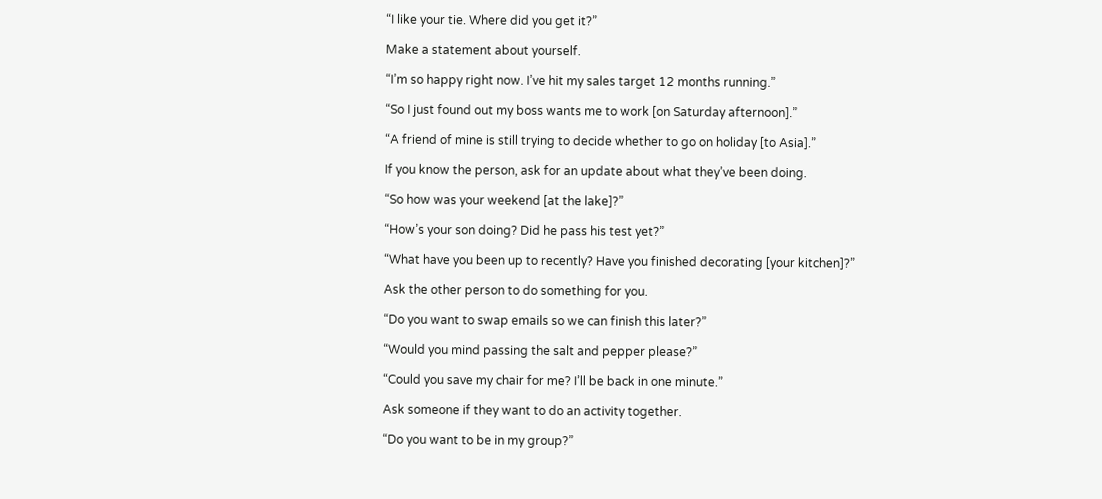“I like your tie. Where did you get it?”

Make a statement about yourself.

“I’m so happy right now. I’ve hit my sales target 12 months running.”

“So I just found out my boss wants me to work [on Saturday afternoon].”

“A friend of mine is still trying to decide whether to go on holiday [to Asia].”

If you know the person, ask for an update about what they’ve been doing.

“So how was your weekend [at the lake]?”

“How’s your son doing? Did he pass his test yet?”

“What have you been up to recently? Have you finished decorating [your kitchen]?”

Ask the other person to do something for you.

“Do you want to swap emails so we can finish this later?”

“Would you mind passing the salt and pepper please?”

“Could you save my chair for me? I’ll be back in one minute.”

Ask someone if they want to do an activity together.

“Do you want to be in my group?”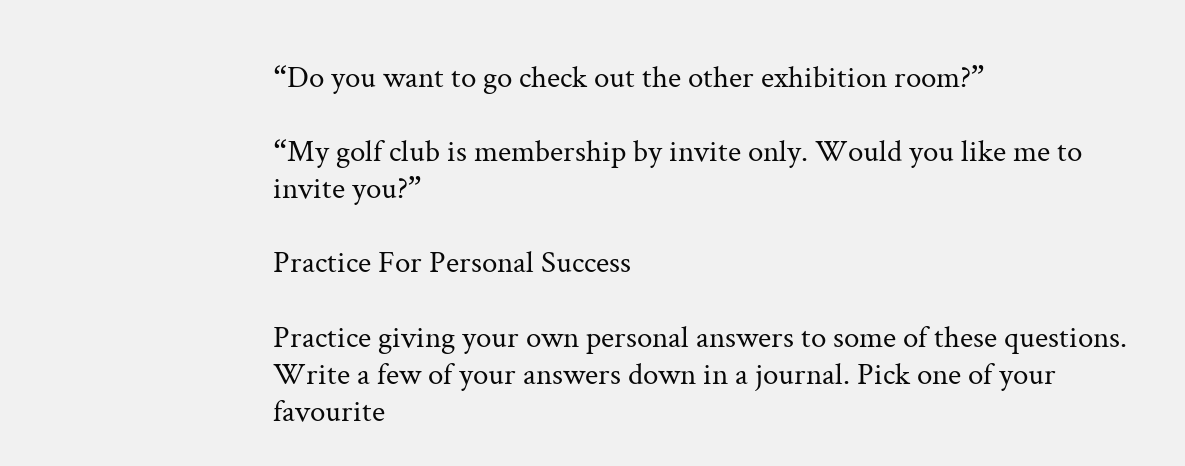“Do you want to go check out the other exhibition room?”

“My golf club is membership by invite only. Would you like me to invite you?”

Practice For Personal Success

Practice giving your own personal answers to some of these questions. Write a few of your answers down in a journal. Pick one of your favourite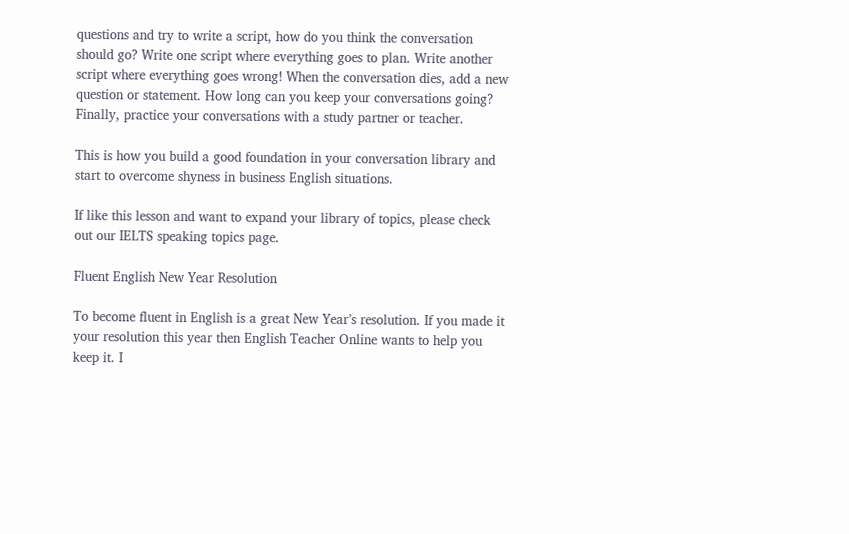questions and try to write a script, how do you think the conversation should go? Write one script where everything goes to plan. Write another script where everything goes wrong! When the conversation dies, add a new question or statement. How long can you keep your conversations going? Finally, practice your conversations with a study partner or teacher.

This is how you build a good foundation in your conversation library and start to overcome shyness in business English situations.

If like this lesson and want to expand your library of topics, please check out our IELTS speaking topics page.

Fluent English New Year Resolution

To become fluent in English is a great New Year’s resolution. If you made it your resolution this year then English Teacher Online wants to help you keep it. I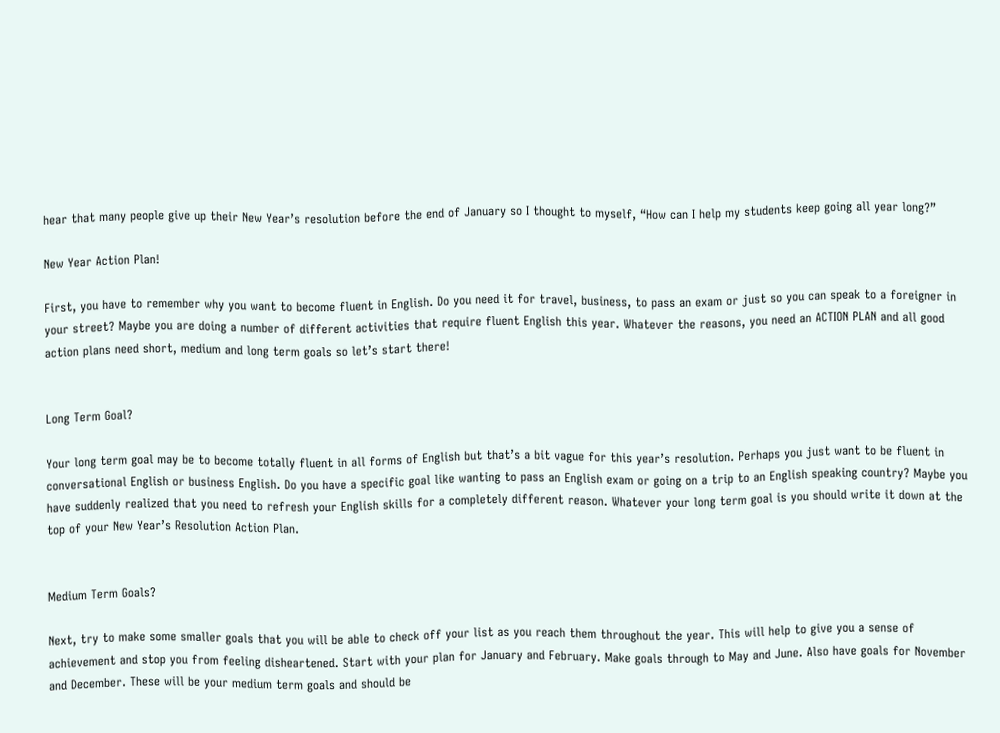hear that many people give up their New Year’s resolution before the end of January so I thought to myself, “How can I help my students keep going all year long?”

New Year Action Plan!

First, you have to remember why you want to become fluent in English. Do you need it for travel, business, to pass an exam or just so you can speak to a foreigner in your street? Maybe you are doing a number of different activities that require fluent English this year. Whatever the reasons, you need an ACTION PLAN and all good action plans need short, medium and long term goals so let’s start there!


Long Term Goal?

Your long term goal may be to become totally fluent in all forms of English but that’s a bit vague for this year’s resolution. Perhaps you just want to be fluent in conversational English or business English. Do you have a specific goal like wanting to pass an English exam or going on a trip to an English speaking country? Maybe you have suddenly realized that you need to refresh your English skills for a completely different reason. Whatever your long term goal is you should write it down at the top of your New Year’s Resolution Action Plan.


Medium Term Goals?

Next, try to make some smaller goals that you will be able to check off your list as you reach them throughout the year. This will help to give you a sense of achievement and stop you from feeling disheartened. Start with your plan for January and February. Make goals through to May and June. Also have goals for November and December. These will be your medium term goals and should be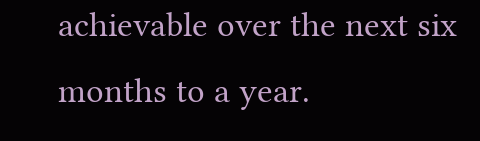achievable over the next six months to a year.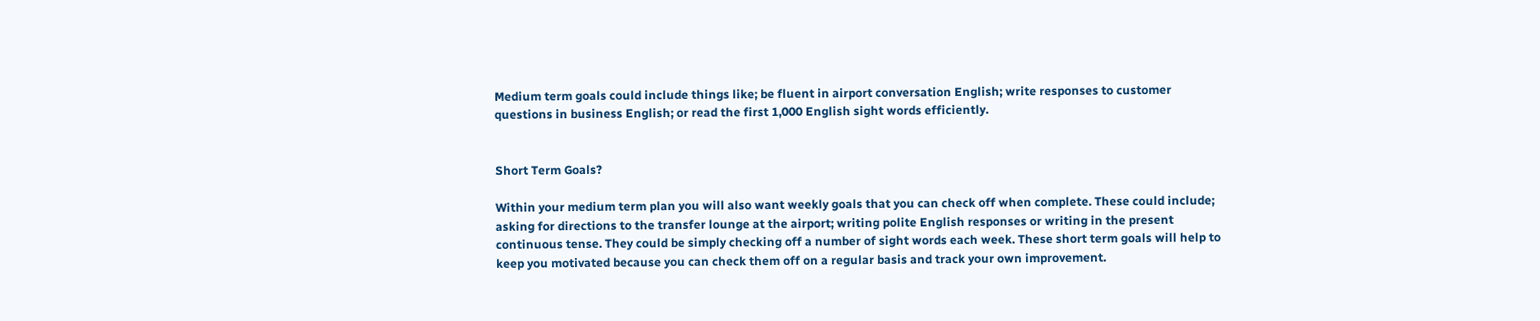Medium term goals could include things like; be fluent in airport conversation English; write responses to customer questions in business English; or read the first 1,000 English sight words efficiently.


Short Term Goals?

Within your medium term plan you will also want weekly goals that you can check off when complete. These could include; asking for directions to the transfer lounge at the airport; writing polite English responses or writing in the present continuous tense. They could be simply checking off a number of sight words each week. These short term goals will help to keep you motivated because you can check them off on a regular basis and track your own improvement.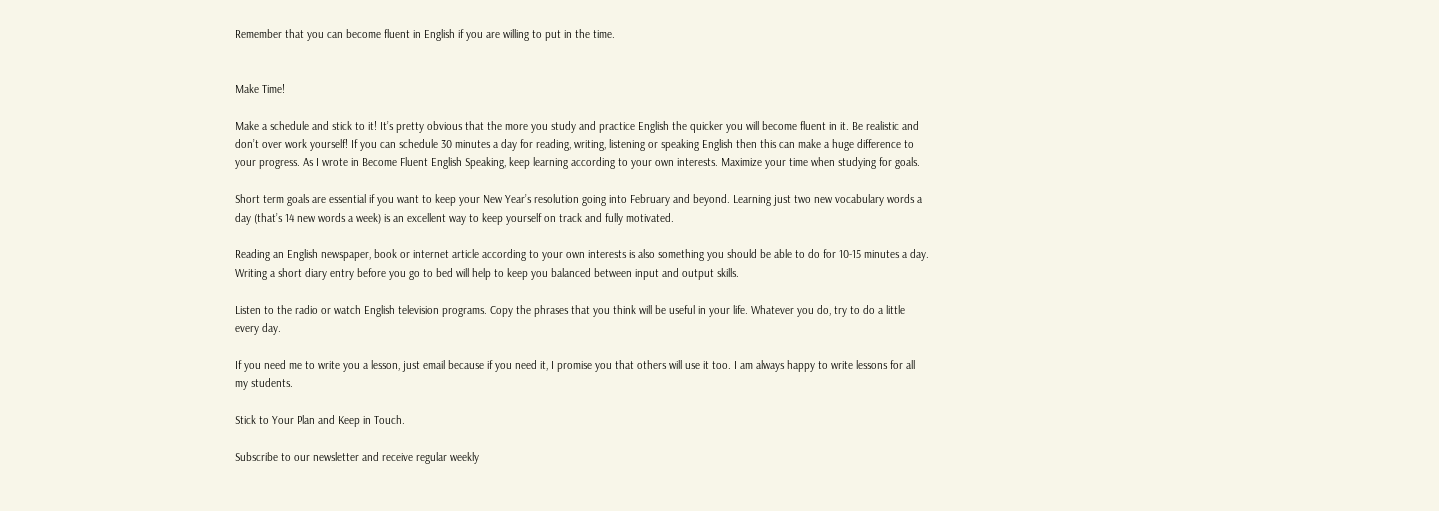Remember that you can become fluent in English if you are willing to put in the time.


Make Time!

Make a schedule and stick to it! It’s pretty obvious that the more you study and practice English the quicker you will become fluent in it. Be realistic and don’t over work yourself! If you can schedule 30 minutes a day for reading, writing, listening or speaking English then this can make a huge difference to your progress. As I wrote in Become Fluent English Speaking, keep learning according to your own interests. Maximize your time when studying for goals.

Short term goals are essential if you want to keep your New Year’s resolution going into February and beyond. Learning just two new vocabulary words a day (that’s 14 new words a week) is an excellent way to keep yourself on track and fully motivated.

Reading an English newspaper, book or internet article according to your own interests is also something you should be able to do for 10-15 minutes a day. Writing a short diary entry before you go to bed will help to keep you balanced between input and output skills.

Listen to the radio or watch English television programs. Copy the phrases that you think will be useful in your life. Whatever you do, try to do a little every day.

If you need me to write you a lesson, just email because if you need it, I promise you that others will use it too. I am always happy to write lessons for all my students.

Stick to Your Plan and Keep in Touch.

Subscribe to our newsletter and receive regular weekly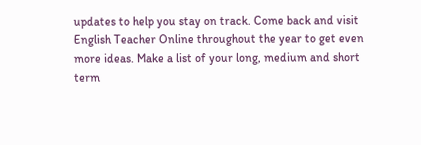updates to help you stay on track. Come back and visit English Teacher Online throughout the year to get even more ideas. Make a list of your long, medium and short term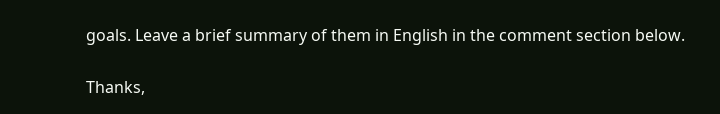goals. Leave a brief summary of them in English in the comment section below.

Thanks,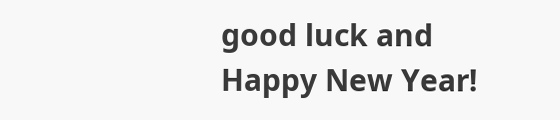good luck and Happy New Year!